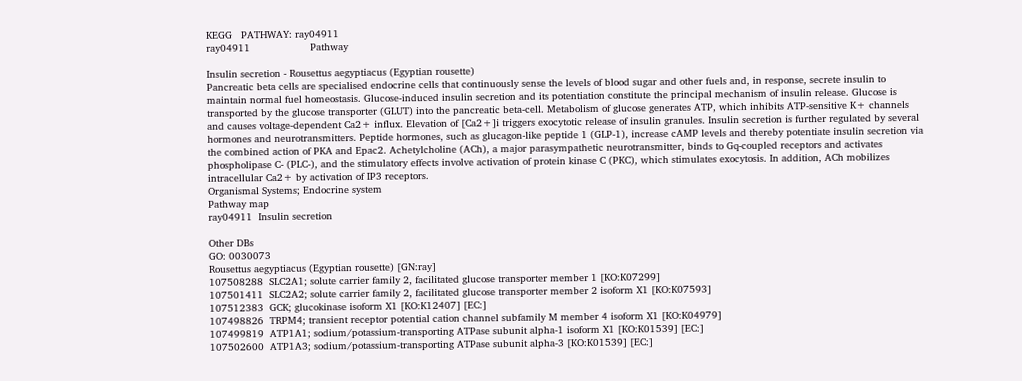KEGG   PATHWAY: ray04911
ray04911                    Pathway

Insulin secretion - Rousettus aegyptiacus (Egyptian rousette)
Pancreatic beta cells are specialised endocrine cells that continuously sense the levels of blood sugar and other fuels and, in response, secrete insulin to maintain normal fuel homeostasis. Glucose-induced insulin secretion and its potentiation constitute the principal mechanism of insulin release. Glucose is transported by the glucose transporter (GLUT) into the pancreatic beta-cell. Metabolism of glucose generates ATP, which inhibits ATP-sensitive K+ channels and causes voltage-dependent Ca2+ influx. Elevation of [Ca2+]i triggers exocytotic release of insulin granules. Insulin secretion is further regulated by several hormones and neurotransmitters. Peptide hormones, such as glucagon-like peptide 1 (GLP-1), increase cAMP levels and thereby potentiate insulin secretion via the combined action of PKA and Epac2. Achetylcholine (ACh), a major parasympathetic neurotransmitter, binds to Gq-coupled receptors and activates phospholipase C- (PLC-), and the stimulatory effects involve activation of protein kinase C (PKC), which stimulates exocytosis. In addition, ACh mobilizes intracellular Ca2+ by activation of IP3 receptors.
Organismal Systems; Endocrine system
Pathway map
ray04911  Insulin secretion

Other DBs
GO: 0030073
Rousettus aegyptiacus (Egyptian rousette) [GN:ray]
107508288  SLC2A1; solute carrier family 2, facilitated glucose transporter member 1 [KO:K07299]
107501411  SLC2A2; solute carrier family 2, facilitated glucose transporter member 2 isoform X1 [KO:K07593]
107512383  GCK; glucokinase isoform X1 [KO:K12407] [EC:]
107498826  TRPM4; transient receptor potential cation channel subfamily M member 4 isoform X1 [KO:K04979]
107499819  ATP1A1; sodium/potassium-transporting ATPase subunit alpha-1 isoform X1 [KO:K01539] [EC:]
107502600  ATP1A3; sodium/potassium-transporting ATPase subunit alpha-3 [KO:K01539] [EC:]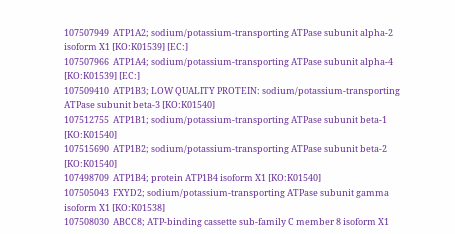107507949  ATP1A2; sodium/potassium-transporting ATPase subunit alpha-2 isoform X1 [KO:K01539] [EC:]
107507966  ATP1A4; sodium/potassium-transporting ATPase subunit alpha-4 [KO:K01539] [EC:]
107509410  ATP1B3; LOW QUALITY PROTEIN: sodium/potassium-transporting ATPase subunit beta-3 [KO:K01540]
107512755  ATP1B1; sodium/potassium-transporting ATPase subunit beta-1 [KO:K01540]
107515690  ATP1B2; sodium/potassium-transporting ATPase subunit beta-2 [KO:K01540]
107498709  ATP1B4; protein ATP1B4 isoform X1 [KO:K01540]
107505043  FXYD2; sodium/potassium-transporting ATPase subunit gamma isoform X1 [KO:K01538]
107508030  ABCC8; ATP-binding cassette sub-family C member 8 isoform X1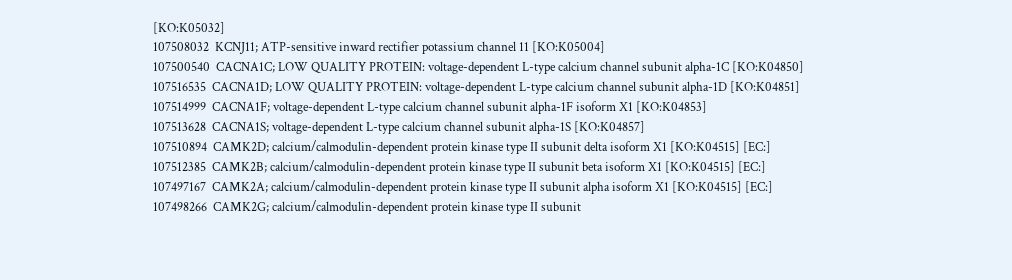[KO:K05032]
107508032  KCNJ11; ATP-sensitive inward rectifier potassium channel 11 [KO:K05004]
107500540  CACNA1C; LOW QUALITY PROTEIN: voltage-dependent L-type calcium channel subunit alpha-1C [KO:K04850]
107516535  CACNA1D; LOW QUALITY PROTEIN: voltage-dependent L-type calcium channel subunit alpha-1D [KO:K04851]
107514999  CACNA1F; voltage-dependent L-type calcium channel subunit alpha-1F isoform X1 [KO:K04853]
107513628  CACNA1S; voltage-dependent L-type calcium channel subunit alpha-1S [KO:K04857]
107510894  CAMK2D; calcium/calmodulin-dependent protein kinase type II subunit delta isoform X1 [KO:K04515] [EC:]
107512385  CAMK2B; calcium/calmodulin-dependent protein kinase type II subunit beta isoform X1 [KO:K04515] [EC:]
107497167  CAMK2A; calcium/calmodulin-dependent protein kinase type II subunit alpha isoform X1 [KO:K04515] [EC:]
107498266  CAMK2G; calcium/calmodulin-dependent protein kinase type II subunit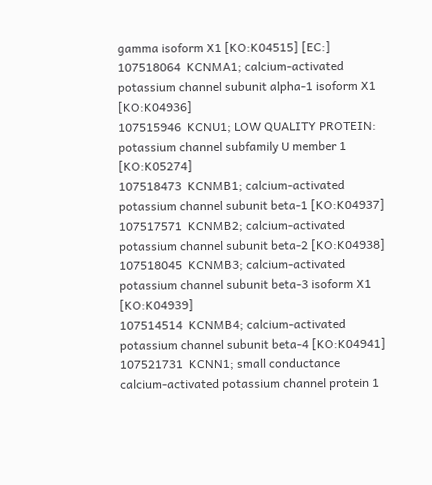gamma isoform X1 [KO:K04515] [EC:]
107518064  KCNMA1; calcium-activated potassium channel subunit alpha-1 isoform X1 [KO:K04936]
107515946  KCNU1; LOW QUALITY PROTEIN: potassium channel subfamily U member 1 [KO:K05274]
107518473  KCNMB1; calcium-activated potassium channel subunit beta-1 [KO:K04937]
107517571  KCNMB2; calcium-activated potassium channel subunit beta-2 [KO:K04938]
107518045  KCNMB3; calcium-activated potassium channel subunit beta-3 isoform X1 [KO:K04939]
107514514  KCNMB4; calcium-activated potassium channel subunit beta-4 [KO:K04941]
107521731  KCNN1; small conductance calcium-activated potassium channel protein 1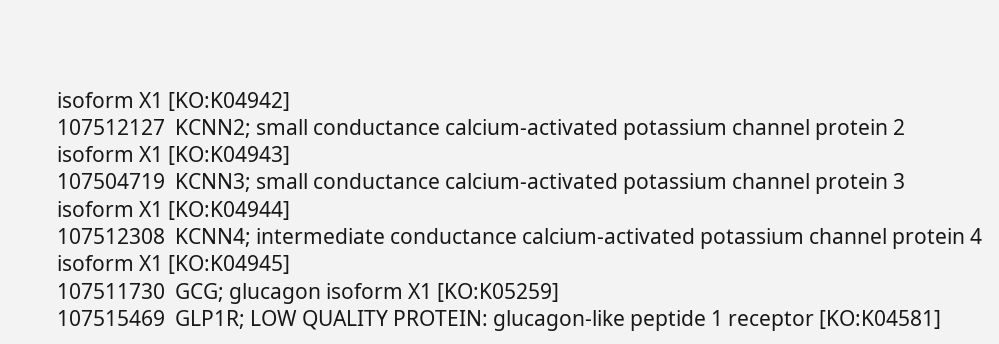isoform X1 [KO:K04942]
107512127  KCNN2; small conductance calcium-activated potassium channel protein 2 isoform X1 [KO:K04943]
107504719  KCNN3; small conductance calcium-activated potassium channel protein 3 isoform X1 [KO:K04944]
107512308  KCNN4; intermediate conductance calcium-activated potassium channel protein 4 isoform X1 [KO:K04945]
107511730  GCG; glucagon isoform X1 [KO:K05259]
107515469  GLP1R; LOW QUALITY PROTEIN: glucagon-like peptide 1 receptor [KO:K04581]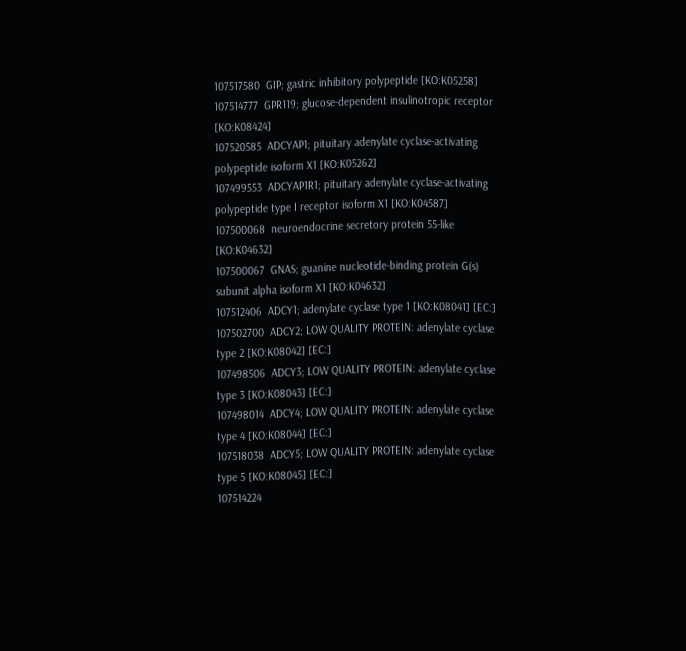107517580  GIP; gastric inhibitory polypeptide [KO:K05258]
107514777  GPR119; glucose-dependent insulinotropic receptor [KO:K08424]
107520585  ADCYAP1; pituitary adenylate cyclase-activating polypeptide isoform X1 [KO:K05262]
107499553  ADCYAP1R1; pituitary adenylate cyclase-activating polypeptide type I receptor isoform X1 [KO:K04587]
107500068  neuroendocrine secretory protein 55-like [KO:K04632]
107500067  GNAS; guanine nucleotide-binding protein G(s) subunit alpha isoform X1 [KO:K04632]
107512406  ADCY1; adenylate cyclase type 1 [KO:K08041] [EC:]
107502700  ADCY2; LOW QUALITY PROTEIN: adenylate cyclase type 2 [KO:K08042] [EC:]
107498506  ADCY3; LOW QUALITY PROTEIN: adenylate cyclase type 3 [KO:K08043] [EC:]
107498014  ADCY4; LOW QUALITY PROTEIN: adenylate cyclase type 4 [KO:K08044] [EC:]
107518038  ADCY5; LOW QUALITY PROTEIN: adenylate cyclase type 5 [KO:K08045] [EC:]
107514224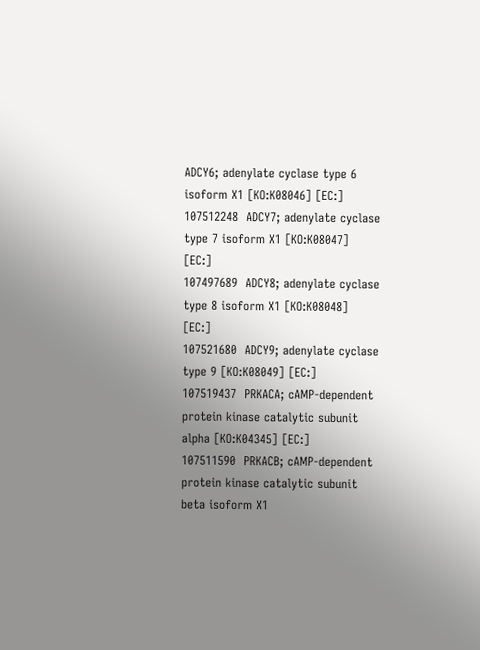ADCY6; adenylate cyclase type 6 isoform X1 [KO:K08046] [EC:]
107512248  ADCY7; adenylate cyclase type 7 isoform X1 [KO:K08047] [EC:]
107497689  ADCY8; adenylate cyclase type 8 isoform X1 [KO:K08048] [EC:]
107521680  ADCY9; adenylate cyclase type 9 [KO:K08049] [EC:]
107519437  PRKACA; cAMP-dependent protein kinase catalytic subunit alpha [KO:K04345] [EC:]
107511590  PRKACB; cAMP-dependent protein kinase catalytic subunit beta isoform X1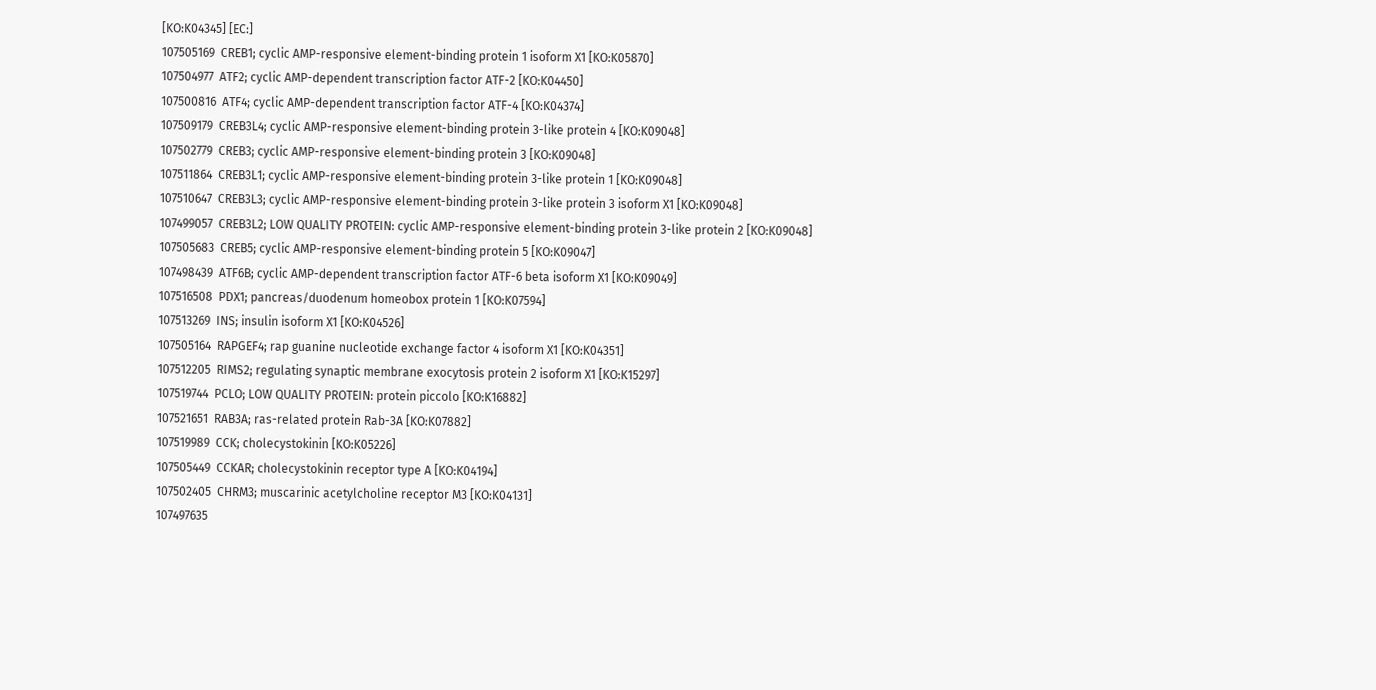[KO:K04345] [EC:]
107505169  CREB1; cyclic AMP-responsive element-binding protein 1 isoform X1 [KO:K05870]
107504977  ATF2; cyclic AMP-dependent transcription factor ATF-2 [KO:K04450]
107500816  ATF4; cyclic AMP-dependent transcription factor ATF-4 [KO:K04374]
107509179  CREB3L4; cyclic AMP-responsive element-binding protein 3-like protein 4 [KO:K09048]
107502779  CREB3; cyclic AMP-responsive element-binding protein 3 [KO:K09048]
107511864  CREB3L1; cyclic AMP-responsive element-binding protein 3-like protein 1 [KO:K09048]
107510647  CREB3L3; cyclic AMP-responsive element-binding protein 3-like protein 3 isoform X1 [KO:K09048]
107499057  CREB3L2; LOW QUALITY PROTEIN: cyclic AMP-responsive element-binding protein 3-like protein 2 [KO:K09048]
107505683  CREB5; cyclic AMP-responsive element-binding protein 5 [KO:K09047]
107498439  ATF6B; cyclic AMP-dependent transcription factor ATF-6 beta isoform X1 [KO:K09049]
107516508  PDX1; pancreas/duodenum homeobox protein 1 [KO:K07594]
107513269  INS; insulin isoform X1 [KO:K04526]
107505164  RAPGEF4; rap guanine nucleotide exchange factor 4 isoform X1 [KO:K04351]
107512205  RIMS2; regulating synaptic membrane exocytosis protein 2 isoform X1 [KO:K15297]
107519744  PCLO; LOW QUALITY PROTEIN: protein piccolo [KO:K16882]
107521651  RAB3A; ras-related protein Rab-3A [KO:K07882]
107519989  CCK; cholecystokinin [KO:K05226]
107505449  CCKAR; cholecystokinin receptor type A [KO:K04194]
107502405  CHRM3; muscarinic acetylcholine receptor M3 [KO:K04131]
107497635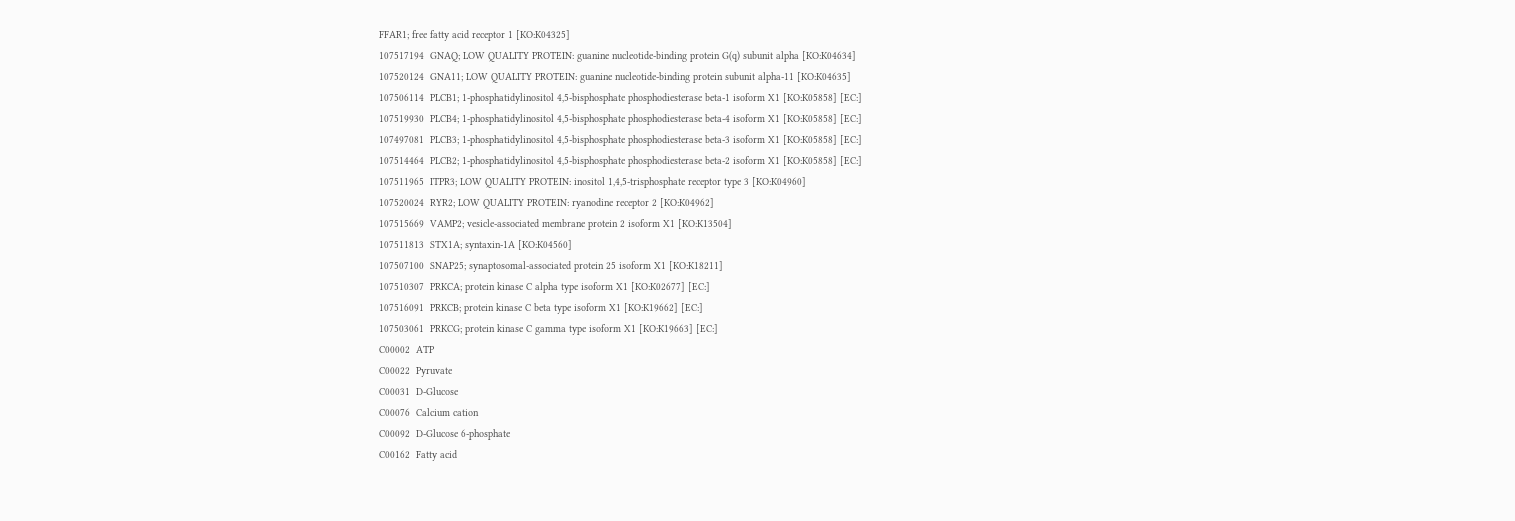FFAR1; free fatty acid receptor 1 [KO:K04325]
107517194  GNAQ; LOW QUALITY PROTEIN: guanine nucleotide-binding protein G(q) subunit alpha [KO:K04634]
107520124  GNA11; LOW QUALITY PROTEIN: guanine nucleotide-binding protein subunit alpha-11 [KO:K04635]
107506114  PLCB1; 1-phosphatidylinositol 4,5-bisphosphate phosphodiesterase beta-1 isoform X1 [KO:K05858] [EC:]
107519930  PLCB4; 1-phosphatidylinositol 4,5-bisphosphate phosphodiesterase beta-4 isoform X1 [KO:K05858] [EC:]
107497081  PLCB3; 1-phosphatidylinositol 4,5-bisphosphate phosphodiesterase beta-3 isoform X1 [KO:K05858] [EC:]
107514464  PLCB2; 1-phosphatidylinositol 4,5-bisphosphate phosphodiesterase beta-2 isoform X1 [KO:K05858] [EC:]
107511965  ITPR3; LOW QUALITY PROTEIN: inositol 1,4,5-trisphosphate receptor type 3 [KO:K04960]
107520024  RYR2; LOW QUALITY PROTEIN: ryanodine receptor 2 [KO:K04962]
107515669  VAMP2; vesicle-associated membrane protein 2 isoform X1 [KO:K13504]
107511813  STX1A; syntaxin-1A [KO:K04560]
107507100  SNAP25; synaptosomal-associated protein 25 isoform X1 [KO:K18211]
107510307  PRKCA; protein kinase C alpha type isoform X1 [KO:K02677] [EC:]
107516091  PRKCB; protein kinase C beta type isoform X1 [KO:K19662] [EC:]
107503061  PRKCG; protein kinase C gamma type isoform X1 [KO:K19663] [EC:]
C00002  ATP
C00022  Pyruvate
C00031  D-Glucose
C00076  Calcium cation
C00092  D-Glucose 6-phosphate
C00162  Fatty acid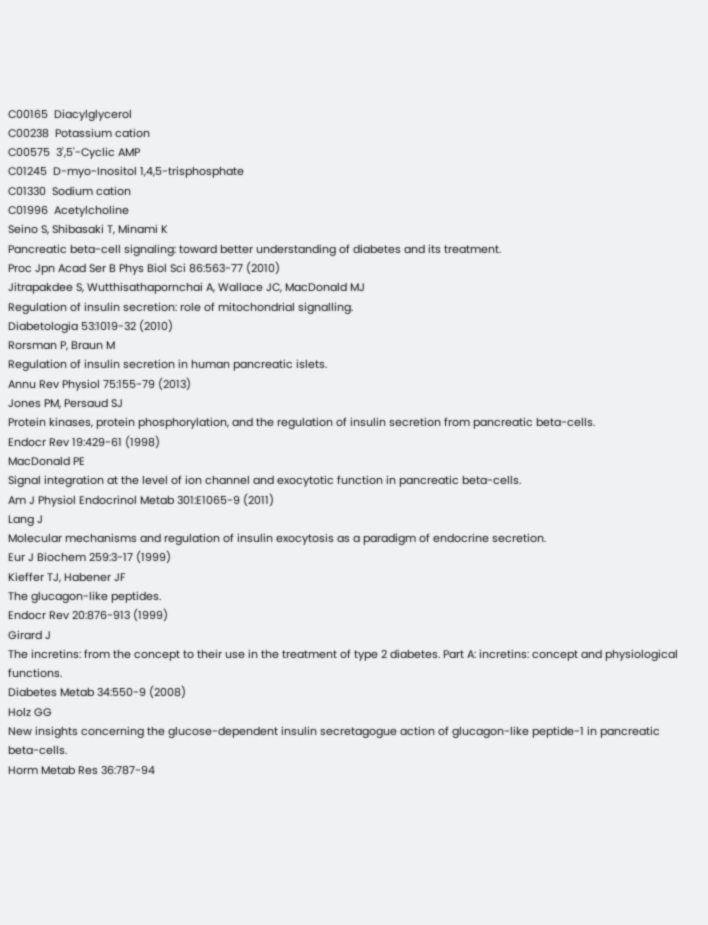C00165  Diacylglycerol
C00238  Potassium cation
C00575  3',5'-Cyclic AMP
C01245  D-myo-Inositol 1,4,5-trisphosphate
C01330  Sodium cation
C01996  Acetylcholine
Seino S, Shibasaki T, Minami K
Pancreatic beta-cell signaling: toward better understanding of diabetes and its treatment.
Proc Jpn Acad Ser B Phys Biol Sci 86:563-77 (2010)
Jitrapakdee S, Wutthisathapornchai A, Wallace JC, MacDonald MJ
Regulation of insulin secretion: role of mitochondrial signalling.
Diabetologia 53:1019-32 (2010)
Rorsman P, Braun M
Regulation of insulin secretion in human pancreatic islets.
Annu Rev Physiol 75:155-79 (2013)
Jones PM, Persaud SJ
Protein kinases, protein phosphorylation, and the regulation of insulin secretion from pancreatic beta-cells.
Endocr Rev 19:429-61 (1998)
MacDonald PE
Signal integration at the level of ion channel and exocytotic function in pancreatic beta-cells.
Am J Physiol Endocrinol Metab 301:E1065-9 (2011)
Lang J
Molecular mechanisms and regulation of insulin exocytosis as a paradigm of endocrine secretion.
Eur J Biochem 259:3-17 (1999)
Kieffer TJ, Habener JF
The glucagon-like peptides.
Endocr Rev 20:876-913 (1999)
Girard J
The incretins: from the concept to their use in the treatment of type 2 diabetes. Part A: incretins: concept and physiological functions.
Diabetes Metab 34:550-9 (2008)
Holz GG
New insights concerning the glucose-dependent insulin secretagogue action of glucagon-like peptide-1 in pancreatic beta-cells.
Horm Metab Res 36:787-94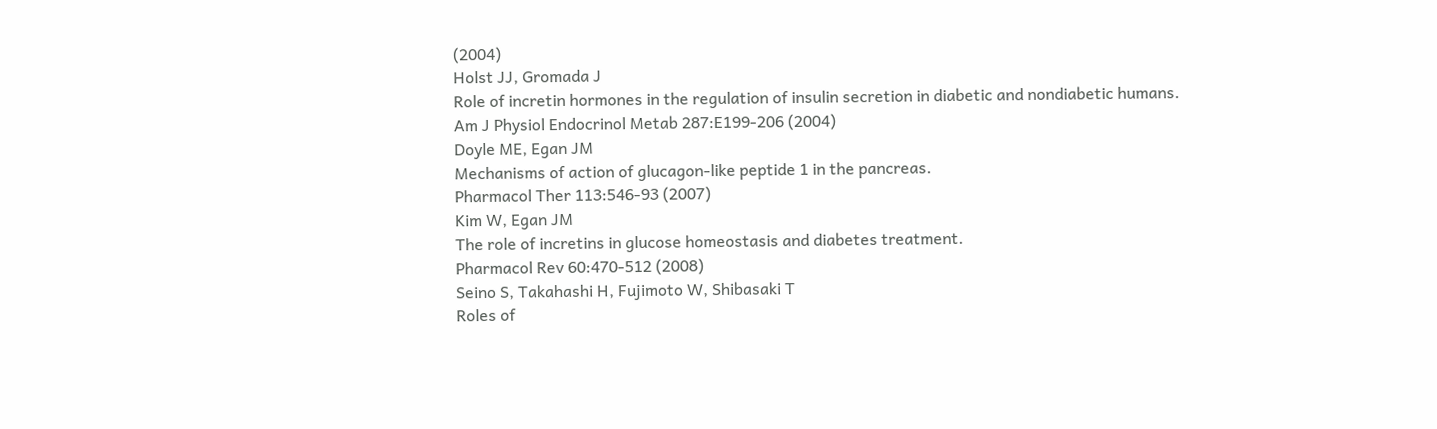(2004)
Holst JJ, Gromada J
Role of incretin hormones in the regulation of insulin secretion in diabetic and nondiabetic humans.
Am J Physiol Endocrinol Metab 287:E199-206 (2004)
Doyle ME, Egan JM
Mechanisms of action of glucagon-like peptide 1 in the pancreas.
Pharmacol Ther 113:546-93 (2007)
Kim W, Egan JM
The role of incretins in glucose homeostasis and diabetes treatment.
Pharmacol Rev 60:470-512 (2008)
Seino S, Takahashi H, Fujimoto W, Shibasaki T
Roles of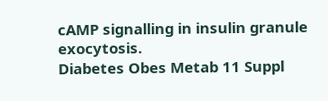cAMP signalling in insulin granule exocytosis.
Diabetes Obes Metab 11 Suppl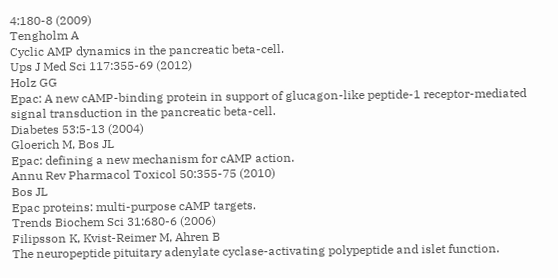4:180-8 (2009)
Tengholm A
Cyclic AMP dynamics in the pancreatic beta-cell.
Ups J Med Sci 117:355-69 (2012)
Holz GG
Epac: A new cAMP-binding protein in support of glucagon-like peptide-1 receptor-mediated signal transduction in the pancreatic beta-cell.
Diabetes 53:5-13 (2004)
Gloerich M, Bos JL
Epac: defining a new mechanism for cAMP action.
Annu Rev Pharmacol Toxicol 50:355-75 (2010)
Bos JL
Epac proteins: multi-purpose cAMP targets.
Trends Biochem Sci 31:680-6 (2006)
Filipsson K, Kvist-Reimer M, Ahren B
The neuropeptide pituitary adenylate cyclase-activating polypeptide and islet function.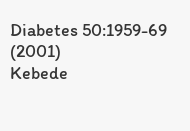Diabetes 50:1959-69 (2001)
Kebede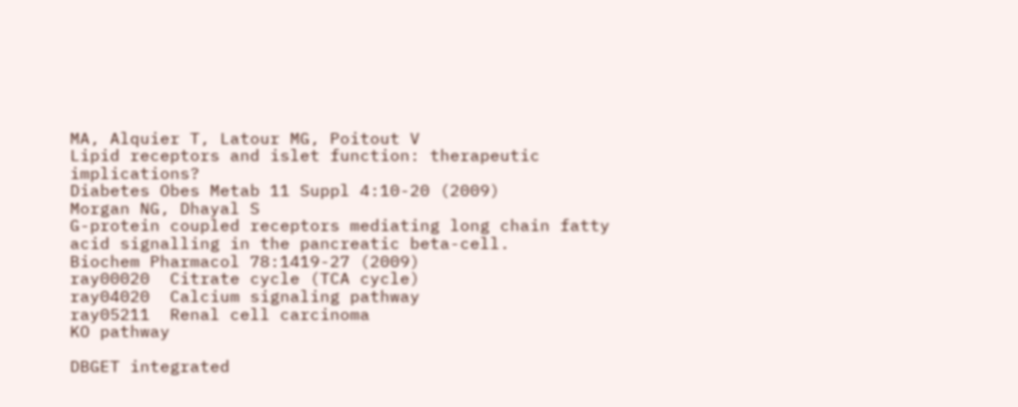MA, Alquier T, Latour MG, Poitout V
Lipid receptors and islet function: therapeutic implications?
Diabetes Obes Metab 11 Suppl 4:10-20 (2009)
Morgan NG, Dhayal S
G-protein coupled receptors mediating long chain fatty acid signalling in the pancreatic beta-cell.
Biochem Pharmacol 78:1419-27 (2009)
ray00020  Citrate cycle (TCA cycle)
ray04020  Calcium signaling pathway
ray05211  Renal cell carcinoma
KO pathway

DBGET integrated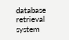database retrieval system